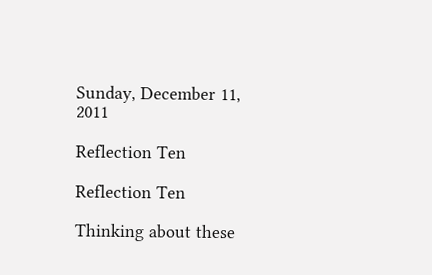Sunday, December 11, 2011

Reflection Ten

Reflection Ten

Thinking about these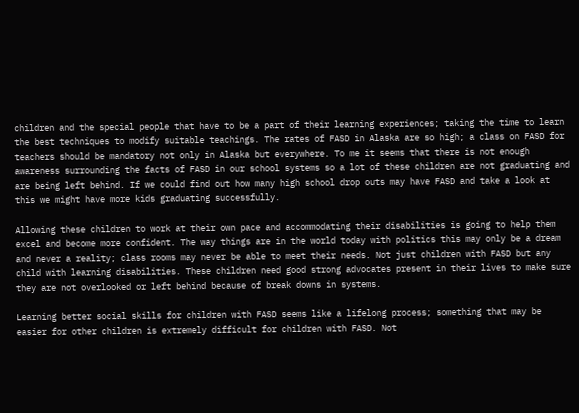children and the special people that have to be a part of their learning experiences; taking the time to learn the best techniques to modify suitable teachings. The rates of FASD in Alaska are so high; a class on FASD for teachers should be mandatory not only in Alaska but everywhere. To me it seems that there is not enough awareness surrounding the facts of FASD in our school systems so a lot of these children are not graduating and are being left behind. If we could find out how many high school drop outs may have FASD and take a look at this we might have more kids graduating successfully.

Allowing these children to work at their own pace and accommodating their disabilities is going to help them excel and become more confident. The way things are in the world today with politics this may only be a dream and never a reality; class rooms may never be able to meet their needs. Not just children with FASD but any child with learning disabilities. These children need good strong advocates present in their lives to make sure they are not overlooked or left behind because of break downs in systems.

Learning better social skills for children with FASD seems like a lifelong process; something that may be easier for other children is extremely difficult for children with FASD. Not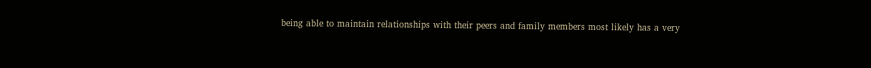being able to maintain relationships with their peers and family members most likely has a very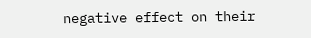negative effect on their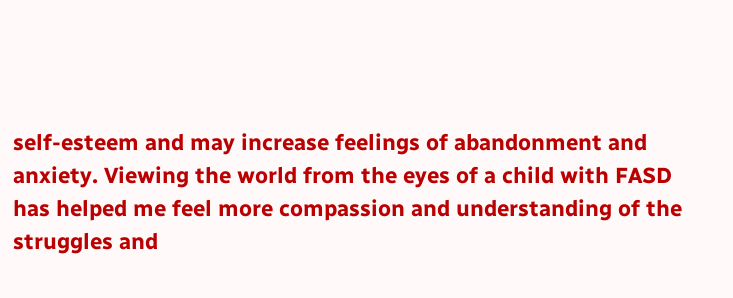self-esteem and may increase feelings of abandonment and anxiety. Viewing the world from the eyes of a child with FASD has helped me feel more compassion and understanding of the struggles and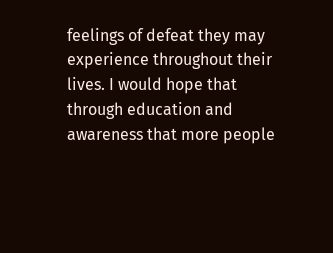feelings of defeat they may experience throughout their lives. I would hope that through education and awareness that more people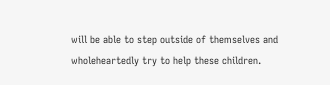will be able to step outside of themselves and wholeheartedly try to help these children.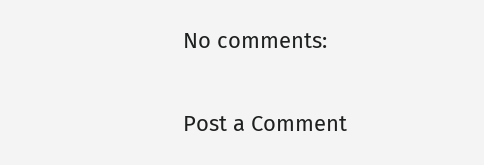No comments:

Post a Comment